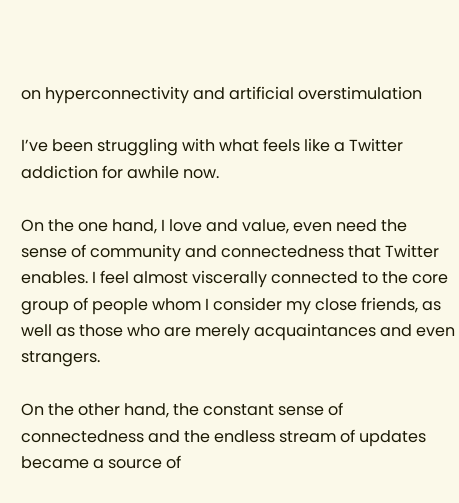on hyperconnectivity and artificial overstimulation

I’ve been struggling with what feels like a Twitter addiction for awhile now.

On the one hand, I love and value, even need the sense of community and connectedness that Twitter enables. I feel almost viscerally connected to the core group of people whom I consider my close friends, as well as those who are merely acquaintances and even strangers.

On the other hand, the constant sense of connectedness and the endless stream of updates became a source of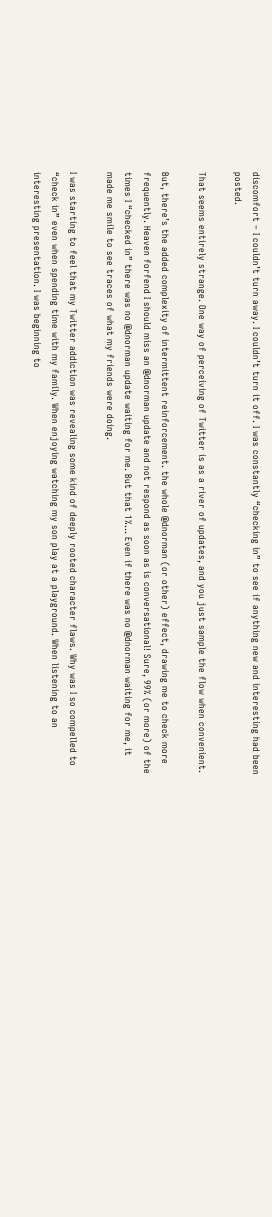discomfort – I couldn’t turn away. I couldn’t turn it off. I was constantly “checking in” to see if anything new and interesting had been posted.

That seems entirely strange. One way of perceiving of Twitter is as a river of updates, and you just sample the flow when convenient.

But, there’s the added complexity of intermittent reinforcement. the whole @dnorman (or other) effect, drawing me to check more frequently. Heaven forfend I should miss an @dnorman update and not respond as soon as is conversational! Sure, 99% (or more) of the times I “checked in” there was no @dnorman update waiting for me. But that 1%… Even if there was no @dnorman waiting for me, it made me smile to see traces of what my friends were doing.

I was starting to feel that my Twitter addiction was revealing some kind of deeply rooted character flaws. Why was I so compelled to “check in” even when spending time with my family. When enjoying watching my son play at a playground. When listening to an interesting presentation. I was beginning to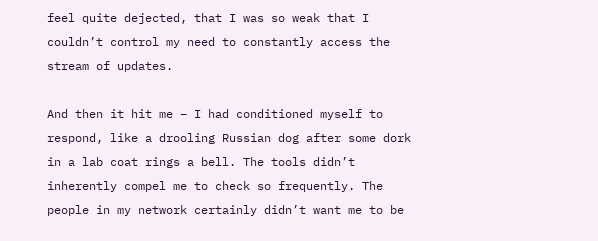feel quite dejected, that I was so weak that I couldn’t control my need to constantly access the stream of updates.

And then it hit me – I had conditioned myself to respond, like a drooling Russian dog after some dork in a lab coat rings a bell. The tools didn’t inherently compel me to check so frequently. The people in my network certainly didn’t want me to be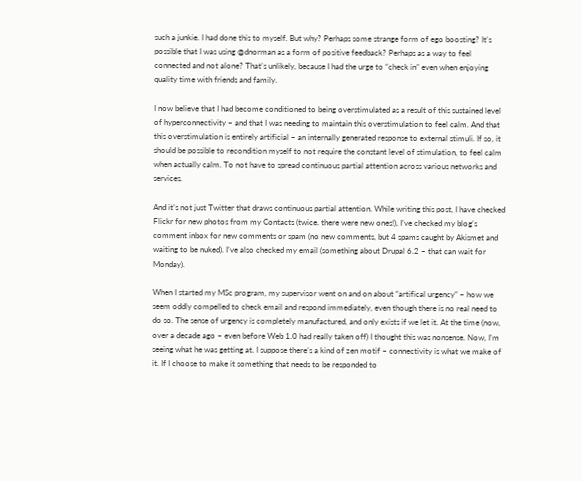such a junkie. I had done this to myself. But why? Perhaps some strange form of ego boosting? It’s possible that I was using @dnorman as a form of positive feedback? Perhaps as a way to feel connected and not alone? That’s unlikely, because I had the urge to “check in” even when enjoying quality time with friends and family.

I now believe that I had become conditioned to being overstimulated as a result of this sustained level of hyperconnectivity – and that I was needing to maintain this overstimulation to feel calm. And that this overstimulation is entirely artificial – an internally generated response to external stimuli. If so, it should be possible to recondition myself to not require the constant level of stimulation, to feel calm when actually calm. To not have to spread continuous partial attention across various networks and services.

And it’s not just Twitter that draws continuous partial attention. While writing this post, I have checked Flickr for new photos from my Contacts (twice. there were new ones!), I’ve checked my blog’s comment inbox for new comments or spam (no new comments, but 4 spams caught by Akismet and waiting to be nuked). I’ve also checked my email (something about Drupal 6.2 – that can wait for Monday).

When I started my MSc program, my supervisor went on and on about “artifical urgency” – how we seem oddly compelled to check email and respond immediately, even though there is no real need to do so. The sense of urgency is completely manufactured, and only exists if we let it. At the time (now, over a decade ago – even before Web 1.0 had really taken off) I thought this was nonsense. Now, I’m seeing what he was getting at. I suppose there’s a kind of zen motif – connectivity is what we make of it. If I choose to make it something that needs to be responded to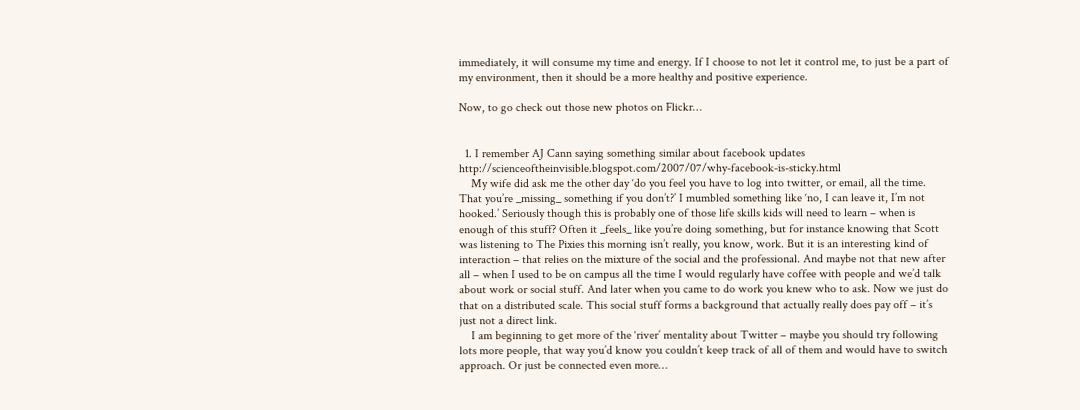immediately, it will consume my time and energy. If I choose to not let it control me, to just be a part of my environment, then it should be a more healthy and positive experience.

Now, to go check out those new photos on Flickr…


  1. I remember AJ Cann saying something similar about facebook updates http://scienceoftheinvisible.blogspot.com/2007/07/why-facebook-is-sticky.html
    My wife did ask me the other day ‘do you feel you have to log into twitter, or email, all the time. That you’re _missing_ something if you don’t?’ I mumbled something like ‘no, I can leave it, I’m not hooked.’ Seriously though this is probably one of those life skills kids will need to learn – when is enough of this stuff? Often it _feels_ like you’re doing something, but for instance knowing that Scott was listening to The Pixies this morning isn’t really, you know, work. But it is an interesting kind of interaction – that relies on the mixture of the social and the professional. And maybe not that new after all – when I used to be on campus all the time I would regularly have coffee with people and we’d talk about work or social stuff. And later when you came to do work you knew who to ask. Now we just do that on a distributed scale. This social stuff forms a background that actually really does pay off – it’s just not a direct link.
    I am beginning to get more of the ‘river’ mentality about Twitter – maybe you should try following lots more people, that way you’d know you couldn’t keep track of all of them and would have to switch approach. Or just be connected even more…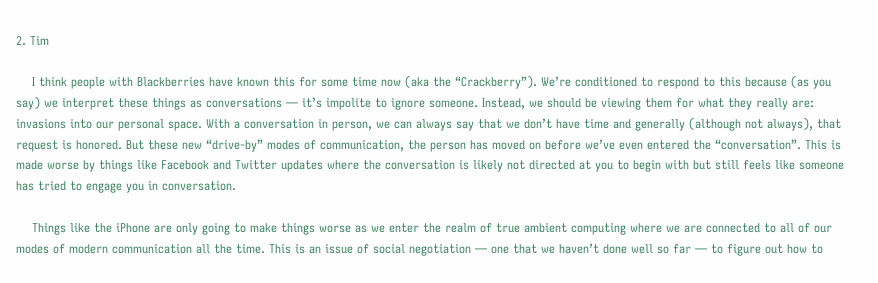2. Tim

    I think people with Blackberries have known this for some time now (aka the “Crackberry”). We’re conditioned to respond to this because (as you say) we interpret these things as conversations — it’s impolite to ignore someone. Instead, we should be viewing them for what they really are: invasions into our personal space. With a conversation in person, we can always say that we don’t have time and generally (although not always), that request is honored. But these new “drive-by” modes of communication, the person has moved on before we’ve even entered the “conversation”. This is made worse by things like Facebook and Twitter updates where the conversation is likely not directed at you to begin with but still feels like someone has tried to engage you in conversation.

    Things like the iPhone are only going to make things worse as we enter the realm of true ambient computing where we are connected to all of our modes of modern communication all the time. This is an issue of social negotiation — one that we haven’t done well so far — to figure out how to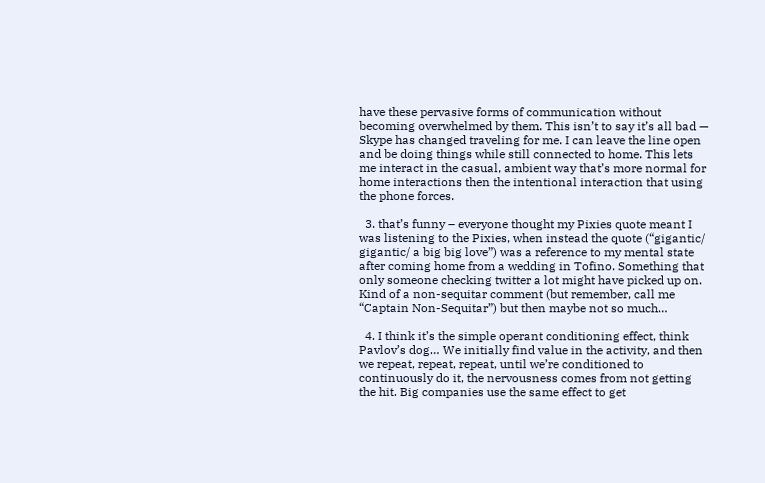have these pervasive forms of communication without becoming overwhelmed by them. This isn’t to say it’s all bad — Skype has changed traveling for me. I can leave the line open and be doing things while still connected to home. This lets me interact in the casual, ambient way that’s more normal for home interactions then the intentional interaction that using the phone forces.

  3. that’s funny – everyone thought my Pixies quote meant I was listening to the Pixies, when instead the quote (“gigantic/ gigantic/ a big big love”) was a reference to my mental state after coming home from a wedding in Tofino. Something that only someone checking twitter a lot might have picked up on. Kind of a non-sequitar comment (but remember, call me “Captain Non-Sequitar”) but then maybe not so much…

  4. I think it’s the simple operant conditioning effect, think Pavlov’s dog… We initially find value in the activity, and then we repeat, repeat, repeat, until we’re conditioned to continuously do it, the nervousness comes from not getting the hit. Big companies use the same effect to get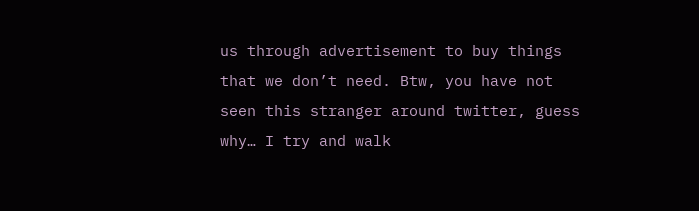us through advertisement to buy things that we don’t need. Btw, you have not seen this stranger around twitter, guess why… I try and walk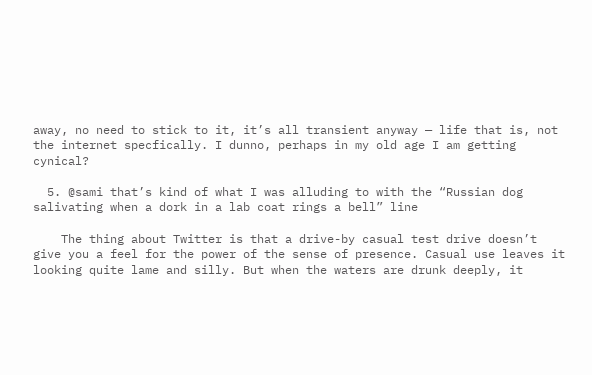away, no need to stick to it, it’s all transient anyway — life that is, not the internet specfically. I dunno, perhaps in my old age I am getting cynical?

  5. @sami that’s kind of what I was alluding to with the “Russian dog salivating when a dork in a lab coat rings a bell” line

    The thing about Twitter is that a drive-by casual test drive doesn’t give you a feel for the power of the sense of presence. Casual use leaves it looking quite lame and silly. But when the waters are drunk deeply, it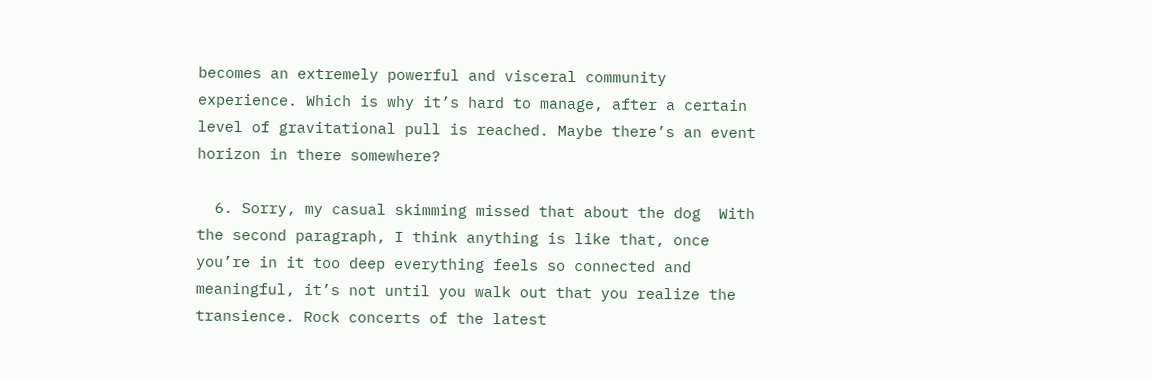becomes an extremely powerful and visceral community experience. Which is why it’s hard to manage, after a certain level of gravitational pull is reached. Maybe there’s an event horizon in there somewhere?

  6. Sorry, my casual skimming missed that about the dog  With the second paragraph, I think anything is like that, once you’re in it too deep everything feels so connected and meaningful, it’s not until you walk out that you realize the transience. Rock concerts of the latest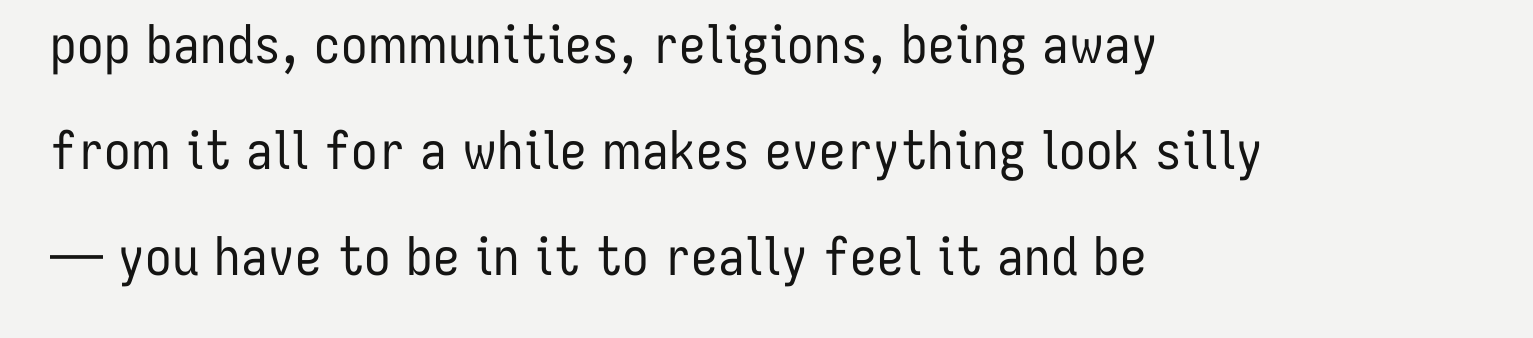pop bands, communities, religions, being away from it all for a while makes everything look silly — you have to be in it to really feel it and be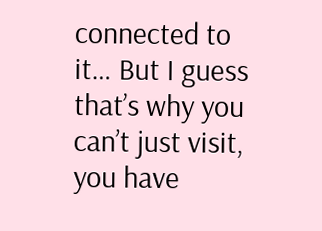connected to it… But I guess that’s why you can’t just visit, you have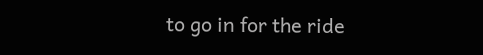to go in for the ride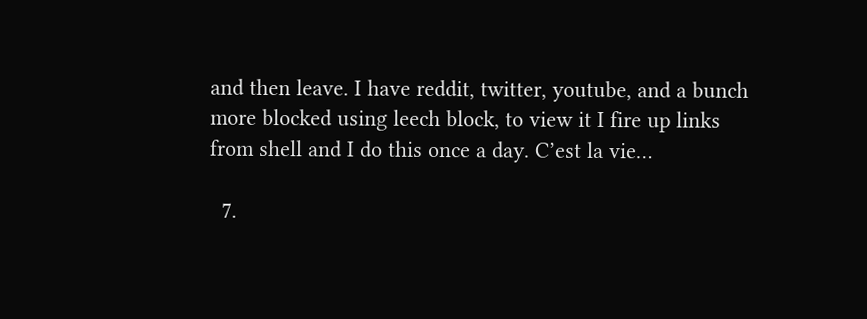and then leave. I have reddit, twitter, youtube, and a bunch more blocked using leech block, to view it I fire up links from shell and I do this once a day. C’est la vie…

  7.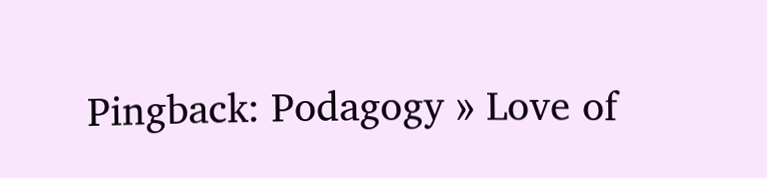Pingback: Podagogy » Love of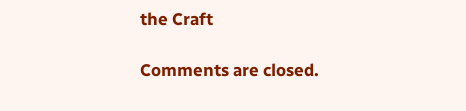the Craft

Comments are closed.